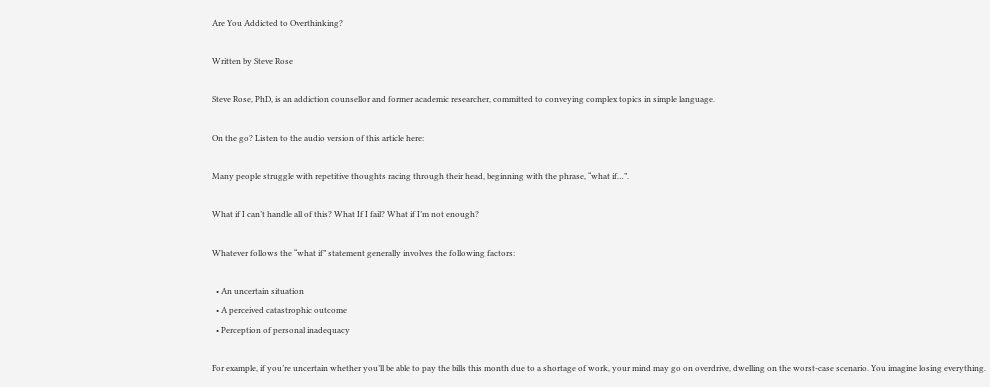Are You Addicted to Overthinking?

Written by Steve Rose

Steve Rose, PhD, is an addiction counsellor and former academic researcher, committed to conveying complex topics in simple language.

On the go? Listen to the audio version of this article here:

Many people struggle with repetitive thoughts racing through their head, beginning with the phrase, “what if…”.

What if I can’t handle all of this? What If I fail? What if I’m not enough?

Whatever follows the “what if” statement generally involves the following factors:

  • An uncertain situation
  • A perceived catastrophic outcome
  • Perception of personal inadequacy

For example, if you’re uncertain whether you’ll be able to pay the bills this month due to a shortage of work, your mind may go on overdrive, dwelling on the worst-case scenario. You imagine losing everything.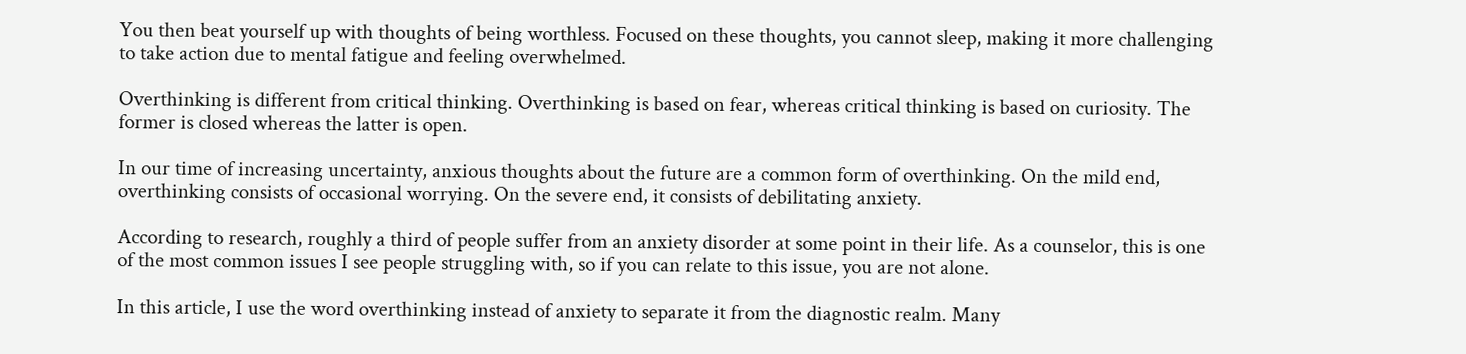You then beat yourself up with thoughts of being worthless. Focused on these thoughts, you cannot sleep, making it more challenging to take action due to mental fatigue and feeling overwhelmed.

Overthinking is different from critical thinking. Overthinking is based on fear, whereas critical thinking is based on curiosity. The former is closed whereas the latter is open.

In our time of increasing uncertainty, anxious thoughts about the future are a common form of overthinking. On the mild end, overthinking consists of occasional worrying. On the severe end, it consists of debilitating anxiety.

According to research, roughly a third of people suffer from an anxiety disorder at some point in their life. As a counselor, this is one of the most common issues I see people struggling with, so if you can relate to this issue, you are not alone.

In this article, I use the word overthinking instead of anxiety to separate it from the diagnostic realm. Many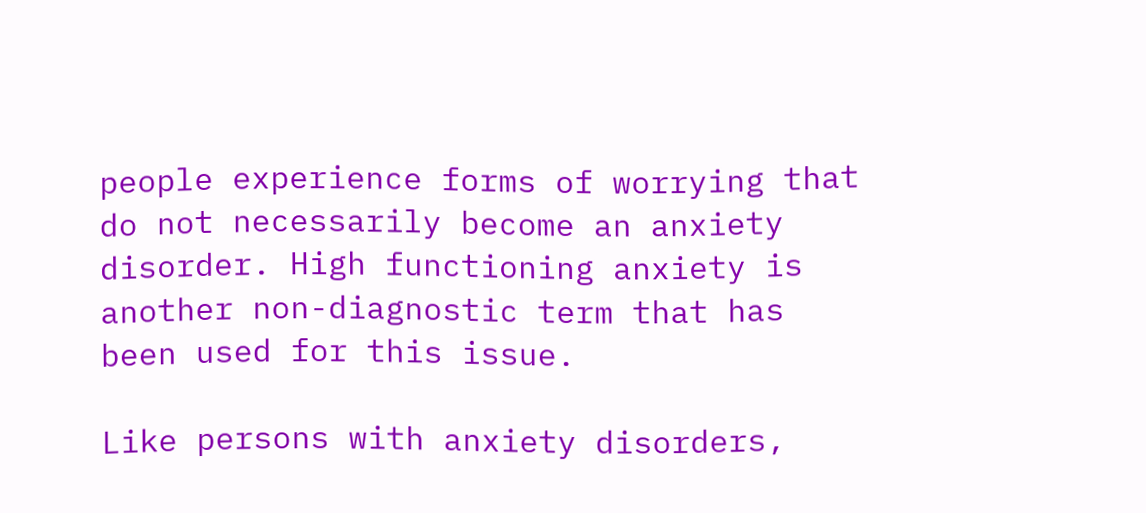people experience forms of worrying that do not necessarily become an anxiety disorder. High functioning anxiety is another non-diagnostic term that has been used for this issue.

Like persons with anxiety disorders,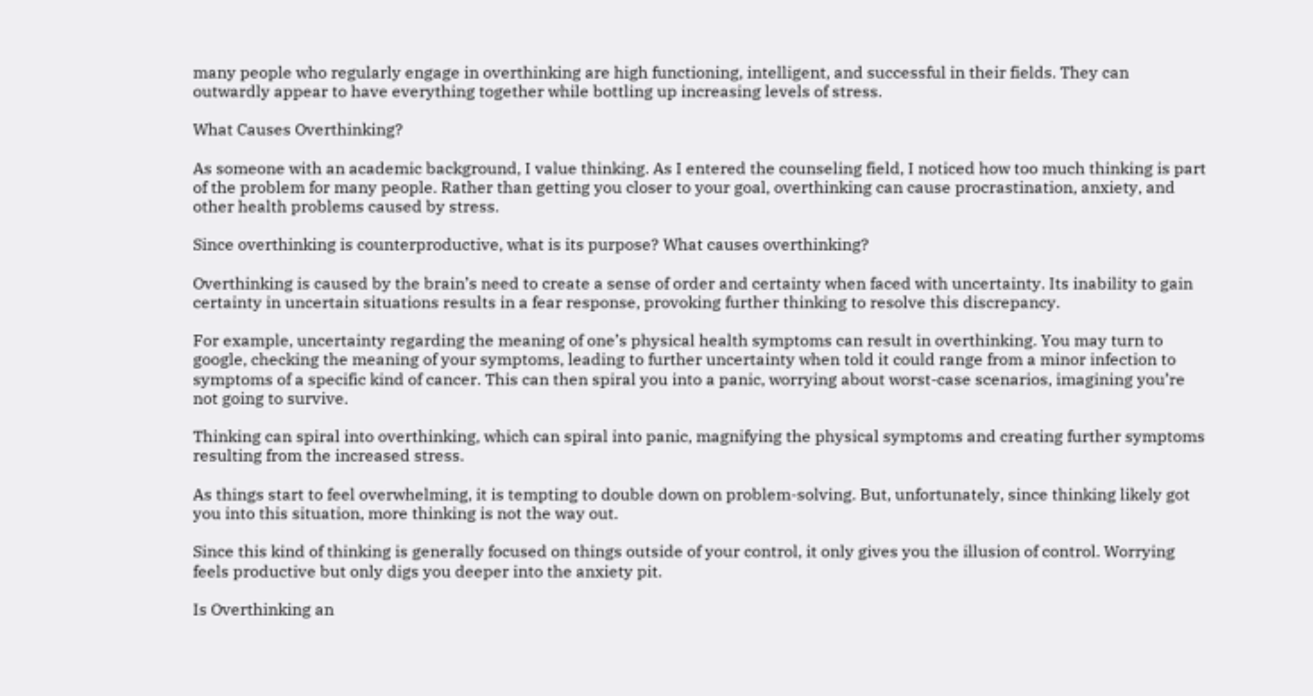many people who regularly engage in overthinking are high functioning, intelligent, and successful in their fields. They can outwardly appear to have everything together while bottling up increasing levels of stress.

What Causes Overthinking?

As someone with an academic background, I value thinking. As I entered the counseling field, I noticed how too much thinking is part of the problem for many people. Rather than getting you closer to your goal, overthinking can cause procrastination, anxiety, and other health problems caused by stress.

Since overthinking is counterproductive, what is its purpose? What causes overthinking?

Overthinking is caused by the brain’s need to create a sense of order and certainty when faced with uncertainty. Its inability to gain certainty in uncertain situations results in a fear response, provoking further thinking to resolve this discrepancy.

For example, uncertainty regarding the meaning of one’s physical health symptoms can result in overthinking. You may turn to google, checking the meaning of your symptoms, leading to further uncertainty when told it could range from a minor infection to symptoms of a specific kind of cancer. This can then spiral you into a panic, worrying about worst-case scenarios, imagining you’re not going to survive.

Thinking can spiral into overthinking, which can spiral into panic, magnifying the physical symptoms and creating further symptoms resulting from the increased stress.

As things start to feel overwhelming, it is tempting to double down on problem-solving. But, unfortunately, since thinking likely got you into this situation, more thinking is not the way out.

Since this kind of thinking is generally focused on things outside of your control, it only gives you the illusion of control. Worrying feels productive but only digs you deeper into the anxiety pit.

Is Overthinking an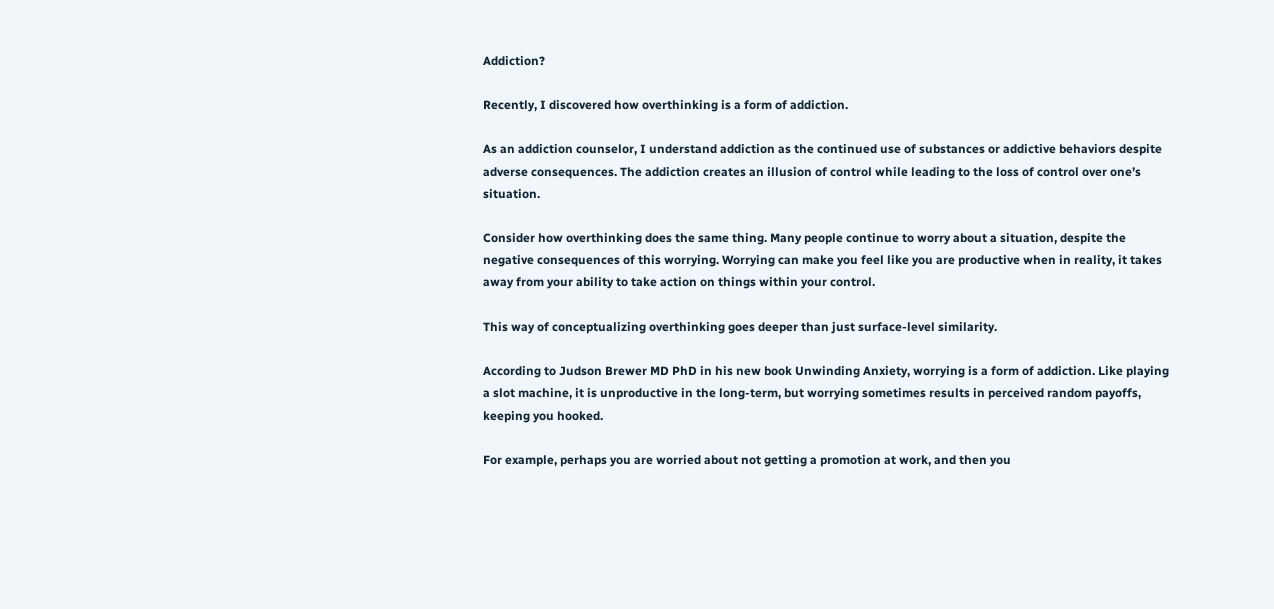Addiction?

Recently, I discovered how overthinking is a form of addiction.

As an addiction counselor, I understand addiction as the continued use of substances or addictive behaviors despite adverse consequences. The addiction creates an illusion of control while leading to the loss of control over one’s situation.

Consider how overthinking does the same thing. Many people continue to worry about a situation, despite the negative consequences of this worrying. Worrying can make you feel like you are productive when in reality, it takes away from your ability to take action on things within your control.

This way of conceptualizing overthinking goes deeper than just surface-level similarity.

According to Judson Brewer MD PhD in his new book Unwinding Anxiety, worrying is a form of addiction. Like playing a slot machine, it is unproductive in the long-term, but worrying sometimes results in perceived random payoffs, keeping you hooked.

For example, perhaps you are worried about not getting a promotion at work, and then you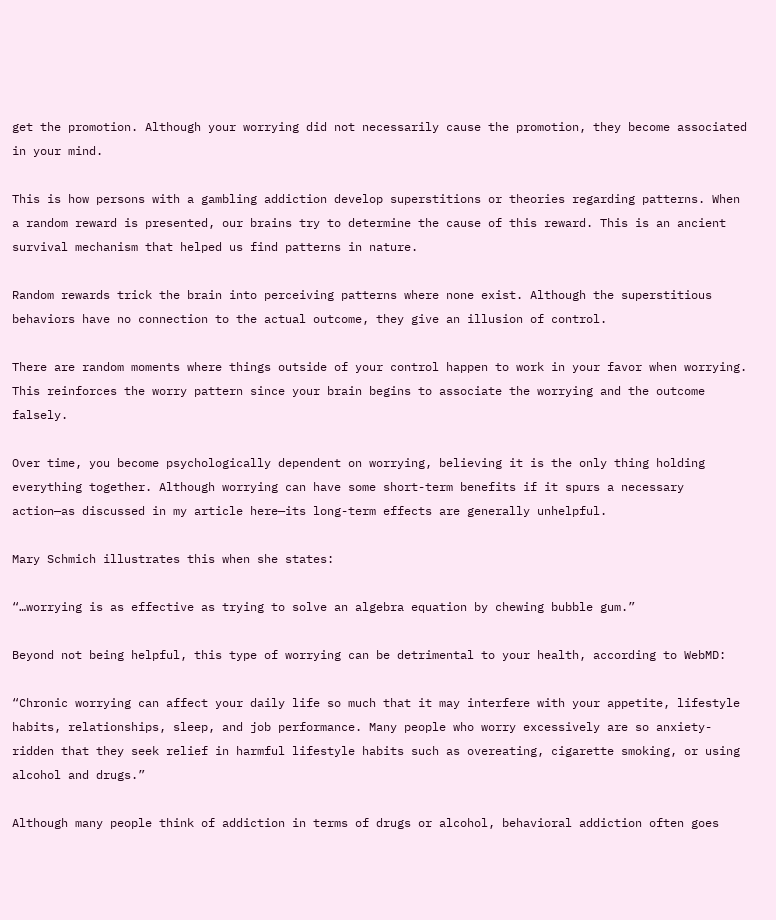get the promotion. Although your worrying did not necessarily cause the promotion, they become associated in your mind.

This is how persons with a gambling addiction develop superstitions or theories regarding patterns. When a random reward is presented, our brains try to determine the cause of this reward. This is an ancient survival mechanism that helped us find patterns in nature.

Random rewards trick the brain into perceiving patterns where none exist. Although the superstitious behaviors have no connection to the actual outcome, they give an illusion of control.

There are random moments where things outside of your control happen to work in your favor when worrying. This reinforces the worry pattern since your brain begins to associate the worrying and the outcome falsely.

Over time, you become psychologically dependent on worrying, believing it is the only thing holding everything together. Although worrying can have some short-term benefits if it spurs a necessary action—as discussed in my article here—its long-term effects are generally unhelpful.

Mary Schmich illustrates this when she states:

“…worrying is as effective as trying to solve an algebra equation by chewing bubble gum.”

Beyond not being helpful, this type of worrying can be detrimental to your health, according to WebMD:

“Chronic worrying can affect your daily life so much that it may interfere with your appetite, lifestyle habits, relationships, sleep, and job performance. Many people who worry excessively are so anxiety-ridden that they seek relief in harmful lifestyle habits such as overeating, cigarette smoking, or using alcohol and drugs.”

Although many people think of addiction in terms of drugs or alcohol, behavioral addiction often goes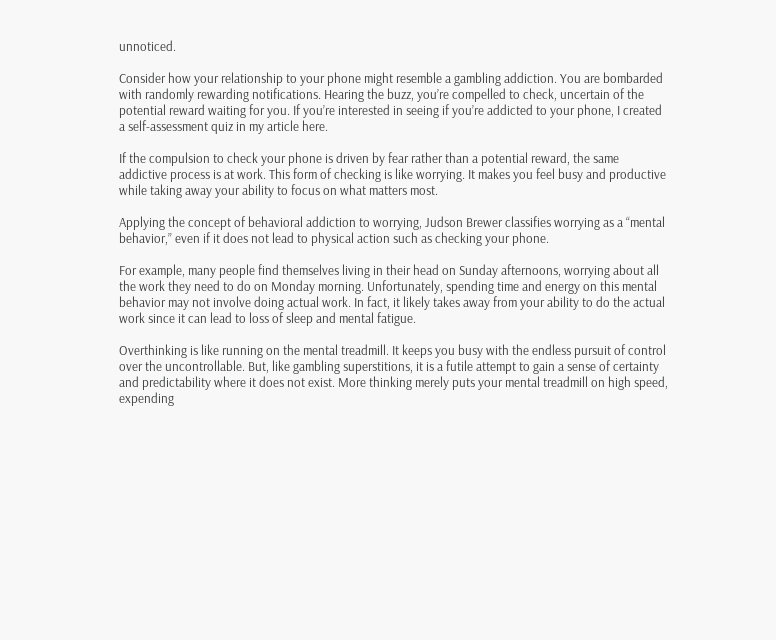unnoticed.

Consider how your relationship to your phone might resemble a gambling addiction. You are bombarded with randomly rewarding notifications. Hearing the buzz, you’re compelled to check, uncertain of the potential reward waiting for you. If you’re interested in seeing if you’re addicted to your phone, I created a self-assessment quiz in my article here.

If the compulsion to check your phone is driven by fear rather than a potential reward, the same addictive process is at work. This form of checking is like worrying. It makes you feel busy and productive while taking away your ability to focus on what matters most.

Applying the concept of behavioral addiction to worrying, Judson Brewer classifies worrying as a “mental behavior,” even if it does not lead to physical action such as checking your phone.

For example, many people find themselves living in their head on Sunday afternoons, worrying about all the work they need to do on Monday morning. Unfortunately, spending time and energy on this mental behavior may not involve doing actual work. In fact, it likely takes away from your ability to do the actual work since it can lead to loss of sleep and mental fatigue.

Overthinking is like running on the mental treadmill. It keeps you busy with the endless pursuit of control over the uncontrollable. But, like gambling superstitions, it is a futile attempt to gain a sense of certainty and predictability where it does not exist. More thinking merely puts your mental treadmill on high speed, expending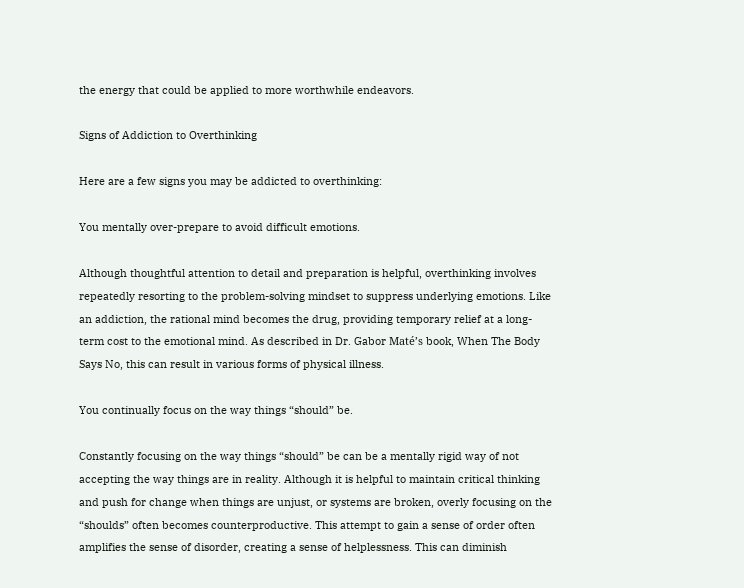the energy that could be applied to more worthwhile endeavors.

Signs of Addiction to Overthinking

Here are a few signs you may be addicted to overthinking:

You mentally over-prepare to avoid difficult emotions.

Although thoughtful attention to detail and preparation is helpful, overthinking involves repeatedly resorting to the problem-solving mindset to suppress underlying emotions. Like an addiction, the rational mind becomes the drug, providing temporary relief at a long-term cost to the emotional mind. As described in Dr. Gabor Maté’s book, When The Body Says No, this can result in various forms of physical illness.

You continually focus on the way things “should” be.

Constantly focusing on the way things “should” be can be a mentally rigid way of not accepting the way things are in reality. Although it is helpful to maintain critical thinking and push for change when things are unjust, or systems are broken, overly focusing on the “shoulds” often becomes counterproductive. This attempt to gain a sense of order often amplifies the sense of disorder, creating a sense of helplessness. This can diminish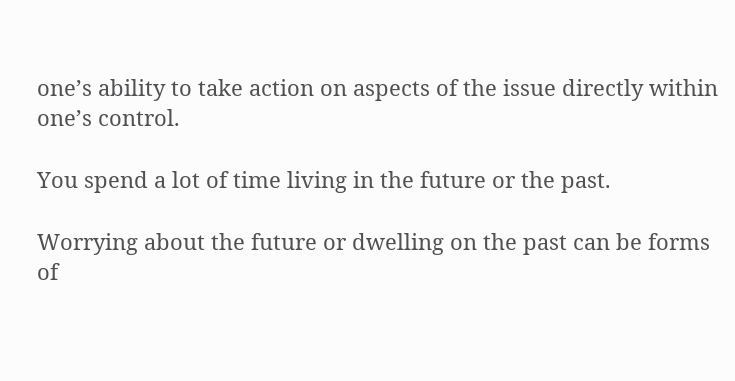one’s ability to take action on aspects of the issue directly within one’s control.

You spend a lot of time living in the future or the past.

Worrying about the future or dwelling on the past can be forms of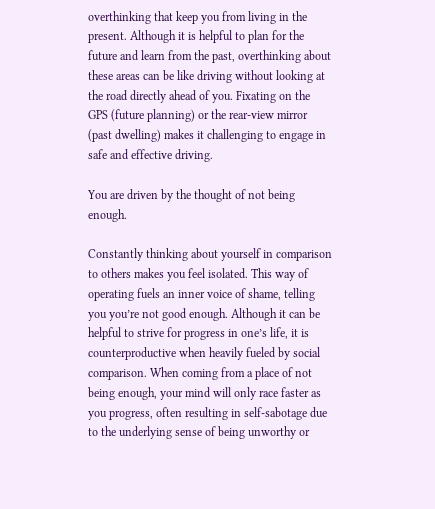overthinking that keep you from living in the present. Although it is helpful to plan for the future and learn from the past, overthinking about these areas can be like driving without looking at the road directly ahead of you. Fixating on the GPS (future planning) or the rear-view mirror (past dwelling) makes it challenging to engage in safe and effective driving.

You are driven by the thought of not being enough.

Constantly thinking about yourself in comparison to others makes you feel isolated. This way of operating fuels an inner voice of shame, telling you you’re not good enough. Although it can be helpful to strive for progress in one’s life, it is counterproductive when heavily fueled by social comparison. When coming from a place of not being enough, your mind will only race faster as you progress, often resulting in self-sabotage due to the underlying sense of being unworthy or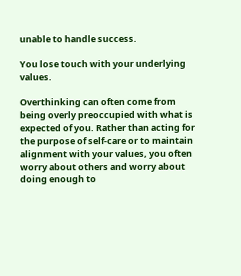unable to handle success.

You lose touch with your underlying values.

Overthinking can often come from being overly preoccupied with what is expected of you. Rather than acting for the purpose of self-care or to maintain alignment with your values, you often worry about others and worry about doing enough to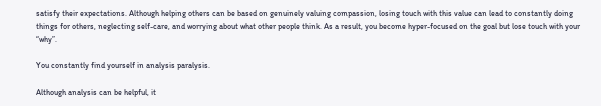satisfy their expectations. Although helping others can be based on genuinely valuing compassion, losing touch with this value can lead to constantly doing things for others, neglecting self-care, and worrying about what other people think. As a result, you become hyper-focused on the goal but lose touch with your “why”.

You constantly find yourself in analysis paralysis.

Although analysis can be helpful, it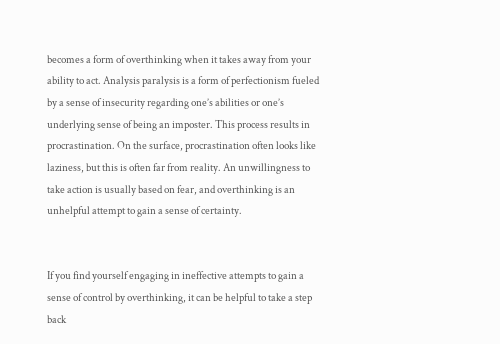becomes a form of overthinking when it takes away from your ability to act. Analysis paralysis is a form of perfectionism fueled by a sense of insecurity regarding one’s abilities or one’s underlying sense of being an imposter. This process results in procrastination. On the surface, procrastination often looks like laziness, but this is often far from reality. An unwillingness to take action is usually based on fear, and overthinking is an unhelpful attempt to gain a sense of certainty.


If you find yourself engaging in ineffective attempts to gain a sense of control by overthinking, it can be helpful to take a step back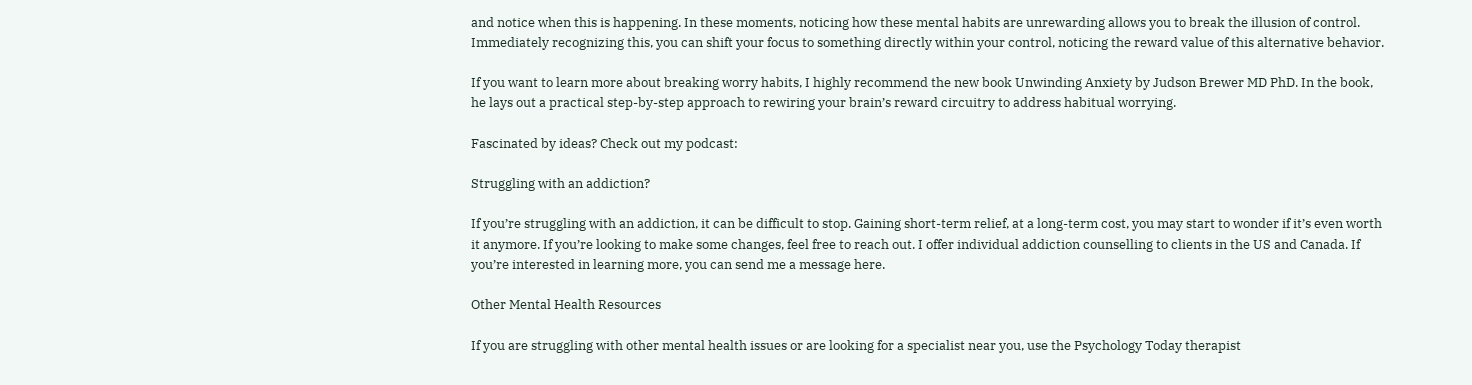and notice when this is happening. In these moments, noticing how these mental habits are unrewarding allows you to break the illusion of control. Immediately recognizing this, you can shift your focus to something directly within your control, noticing the reward value of this alternative behavior.

If you want to learn more about breaking worry habits, I highly recommend the new book Unwinding Anxiety by Judson Brewer MD PhD. In the book, he lays out a practical step-by-step approach to rewiring your brain’s reward circuitry to address habitual worrying.

Fascinated by ideas? Check out my podcast:

Struggling with an addiction?

If you’re struggling with an addiction, it can be difficult to stop. Gaining short-term relief, at a long-term cost, you may start to wonder if it’s even worth it anymore. If you’re looking to make some changes, feel free to reach out. I offer individual addiction counselling to clients in the US and Canada. If you’re interested in learning more, you can send me a message here.

Other Mental Health Resources

If you are struggling with other mental health issues or are looking for a specialist near you, use the Psychology Today therapist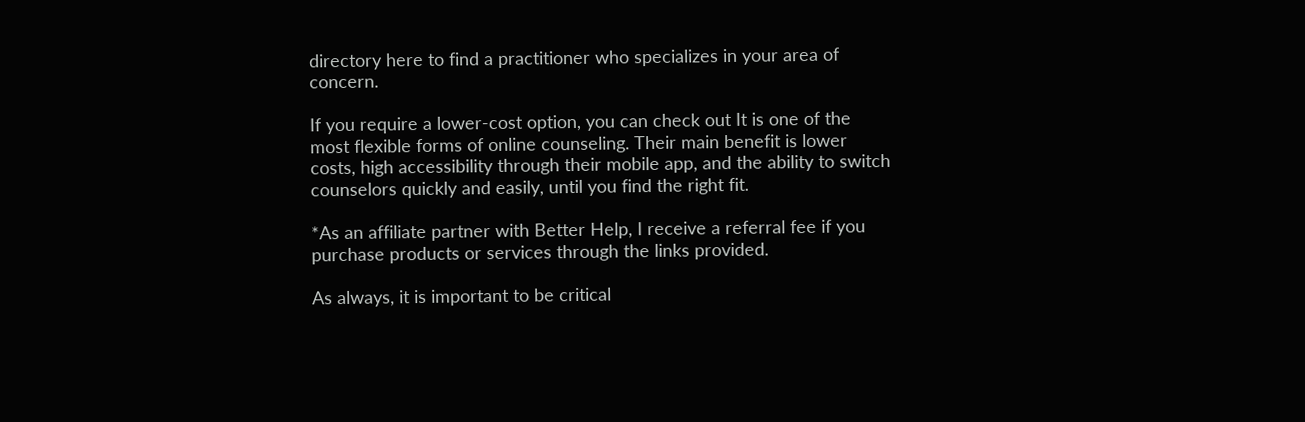directory here to find a practitioner who specializes in your area of concern.

If you require a lower-cost option, you can check out It is one of the most flexible forms of online counseling. Their main benefit is lower costs, high accessibility through their mobile app, and the ability to switch counselors quickly and easily, until you find the right fit.

*As an affiliate partner with Better Help, I receive a referral fee if you purchase products or services through the links provided.

As always, it is important to be critical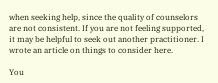when seeking help, since the quality of counselors are not consistent. If you are not feeling supported, it may be helpful to seek out another practitioner. I wrote an article on things to consider here.

You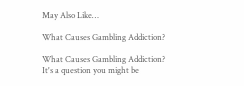May Also Like…

What Causes Gambling Addiction?

What Causes Gambling Addiction? It's a question you might be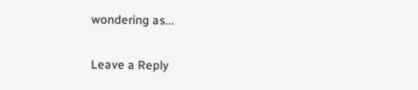wondering as...


Leave a Reply